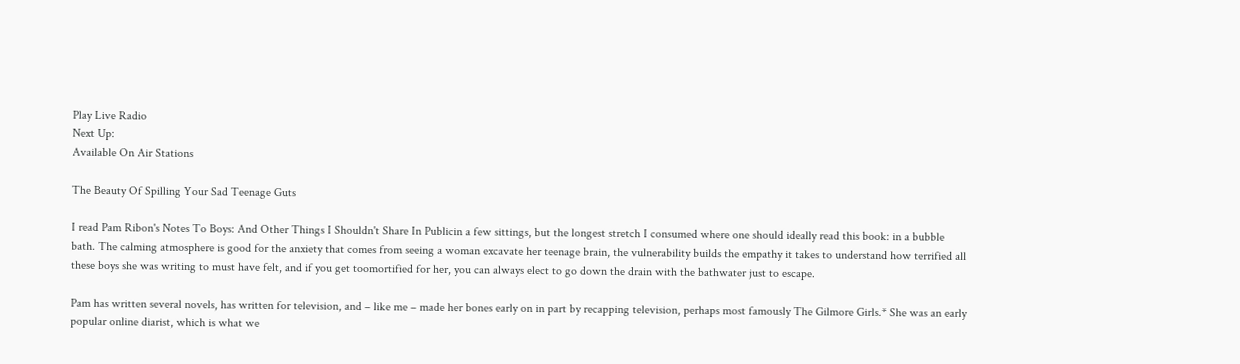Play Live Radio
Next Up:
Available On Air Stations

The Beauty Of Spilling Your Sad Teenage Guts

I read Pam Ribon's Notes To Boys: And Other Things I Shouldn't Share In Publicin a few sittings, but the longest stretch I consumed where one should ideally read this book: in a bubble bath. The calming atmosphere is good for the anxiety that comes from seeing a woman excavate her teenage brain, the vulnerability builds the empathy it takes to understand how terrified all these boys she was writing to must have felt, and if you get toomortified for her, you can always elect to go down the drain with the bathwater just to escape.

Pam has written several novels, has written for television, and – like me – made her bones early on in part by recapping television, perhaps most famously The Gilmore Girls.* She was an early popular online diarist, which is what we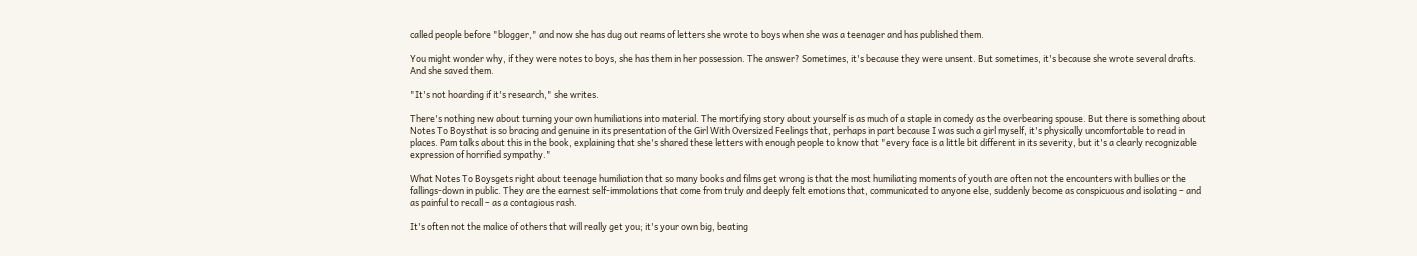called people before "blogger," and now she has dug out reams of letters she wrote to boys when she was a teenager and has published them.

You might wonder why, if they were notes to boys, she has them in her possession. The answer? Sometimes, it's because they were unsent. But sometimes, it's because she wrote several drafts. And she saved them.

"It's not hoarding if it's research," she writes.

There's nothing new about turning your own humiliations into material. The mortifying story about yourself is as much of a staple in comedy as the overbearing spouse. But there is something about Notes To Boysthat is so bracing and genuine in its presentation of the Girl With Oversized Feelings that, perhaps in part because I was such a girl myself, it's physically uncomfortable to read in places. Pam talks about this in the book, explaining that she's shared these letters with enough people to know that "every face is a little bit different in its severity, but it's a clearly recognizable expression of horrified sympathy."

What Notes To Boysgets right about teenage humiliation that so many books and films get wrong is that the most humiliating moments of youth are often not the encounters with bullies or the fallings-down in public. They are the earnest self-immolations that come from truly and deeply felt emotions that, communicated to anyone else, suddenly become as conspicuous and isolating – and as painful to recall – as a contagious rash.

It's often not the malice of others that will really get you; it's your own big, beating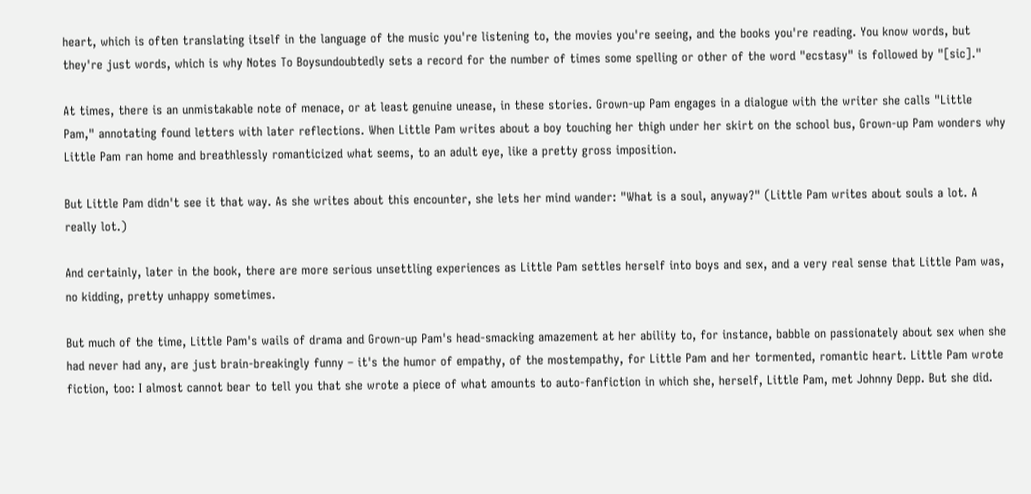heart, which is often translating itself in the language of the music you're listening to, the movies you're seeing, and the books you're reading. You know words, but they're just words, which is why Notes To Boysundoubtedly sets a record for the number of times some spelling or other of the word "ecstasy" is followed by "[sic]."

At times, there is an unmistakable note of menace, or at least genuine unease, in these stories. Grown-up Pam engages in a dialogue with the writer she calls "Little Pam," annotating found letters with later reflections. When Little Pam writes about a boy touching her thigh under her skirt on the school bus, Grown-up Pam wonders why Little Pam ran home and breathlessly romanticized what seems, to an adult eye, like a pretty gross imposition.

But Little Pam didn't see it that way. As she writes about this encounter, she lets her mind wander: "What is a soul, anyway?" (Little Pam writes about souls a lot. A really lot.)

And certainly, later in the book, there are more serious unsettling experiences as Little Pam settles herself into boys and sex, and a very real sense that Little Pam was, no kidding, pretty unhappy sometimes.

But much of the time, Little Pam's wails of drama and Grown-up Pam's head-smacking amazement at her ability to, for instance, babble on passionately about sex when she had never had any, are just brain-breakingly funny – it's the humor of empathy, of the mostempathy, for Little Pam and her tormented, romantic heart. Little Pam wrote fiction, too: I almost cannot bear to tell you that she wrote a piece of what amounts to auto-fanfiction in which she, herself, Little Pam, met Johnny Depp. But she did.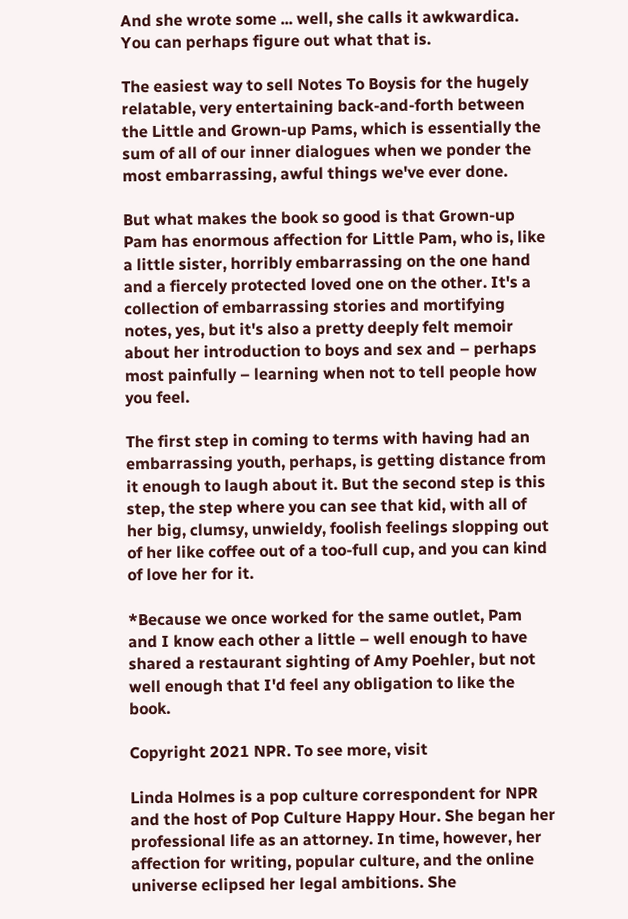And she wrote some ... well, she calls it awkwardica. You can perhaps figure out what that is.

The easiest way to sell Notes To Boysis for the hugely relatable, very entertaining back-and-forth between the Little and Grown-up Pams, which is essentially the sum of all of our inner dialogues when we ponder the most embarrassing, awful things we've ever done.

But what makes the book so good is that Grown-up Pam has enormous affection for Little Pam, who is, like a little sister, horribly embarrassing on the one hand and a fiercely protected loved one on the other. It's a collection of embarrassing stories and mortifying notes, yes, but it's also a pretty deeply felt memoir about her introduction to boys and sex and – perhaps most painfully – learning when not to tell people how you feel.

The first step in coming to terms with having had an embarrassing youth, perhaps, is getting distance from it enough to laugh about it. But the second step is this step, the step where you can see that kid, with all of her big, clumsy, unwieldy, foolish feelings slopping out of her like coffee out of a too-full cup, and you can kind of love her for it.

*Because we once worked for the same outlet, Pam and I know each other a little – well enough to have shared a restaurant sighting of Amy Poehler, but not well enough that I'd feel any obligation to like the book.

Copyright 2021 NPR. To see more, visit

Linda Holmes is a pop culture correspondent for NPR and the host of Pop Culture Happy Hour. She began her professional life as an attorney. In time, however, her affection for writing, popular culture, and the online universe eclipsed her legal ambitions. She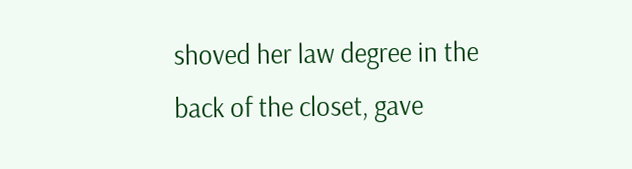shoved her law degree in the back of the closet, gave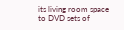its living room space to DVD sets of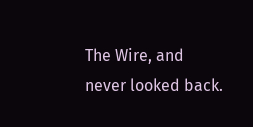The Wire, and never looked back.